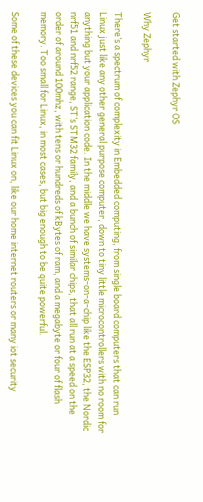Get started with Zephyr OS

Why Zephyr

There’s a spectrum of complexity in Embedded computing, from single board computers that can run Linux just like any other general purpose computer, down to tiny little microcontrollers with no room for anything but your application code. In the middle we have systems-on-a-chip like the ESP32, the Nordic nrf51 and nrf52 range, ST’s STM32 family, and a bunch of similar chips, that all run at a speed on the order of around 100mhz, with tens or hundreds of kBytes of ram, and a megabyte or four of flash memory. Too small for Linux, in most cases, but big enough to be quite powerful.

Some of these devices you can fit Linux on, like our home internet routers or many iot security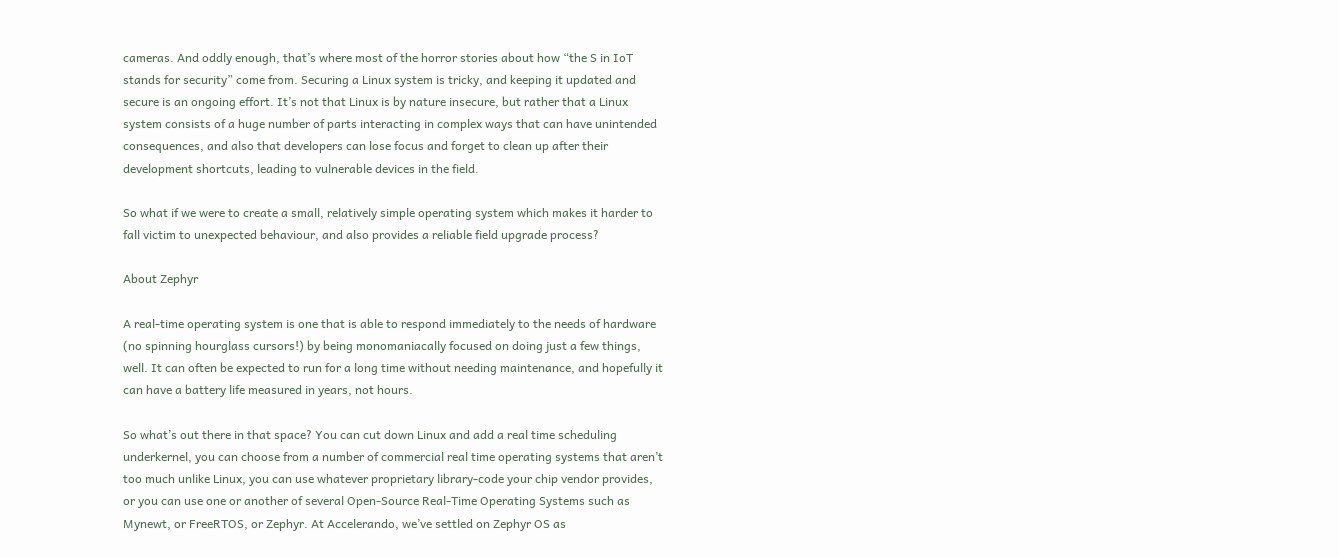cameras. And oddly enough, that’s where most of the horror stories about how “the S in IoT stands for security” come from. Securing a Linux system is tricky, and keeping it updated and secure is an ongoing effort. It’s not that Linux is by nature insecure, but rather that a Linux system consists of a huge number of parts interacting in complex ways that can have unintended consequences, and also that developers can lose focus and forget to clean up after their development shortcuts, leading to vulnerable devices in the field.

So what if we were to create a small, relatively simple operating system which makes it harder to fall victim to unexpected behaviour, and also provides a reliable field upgrade process?

About Zephyr

A real-time operating system is one that is able to respond immediately to the needs of hardware (no spinning hourglass cursors!) by being monomaniacally focused on doing just a few things, well. It can often be expected to run for a long time without needing maintenance, and hopefully it can have a battery life measured in years, not hours.

So what’s out there in that space? You can cut down Linux and add a real time scheduling underkernel, you can choose from a number of commercial real time operating systems that aren’t too much unlike Linux, you can use whatever proprietary library-code your chip vendor provides, or you can use one or another of several Open-Source Real-Time Operating Systems such as Mynewt, or FreeRTOS, or Zephyr. At Accelerando, we’ve settled on Zephyr OS as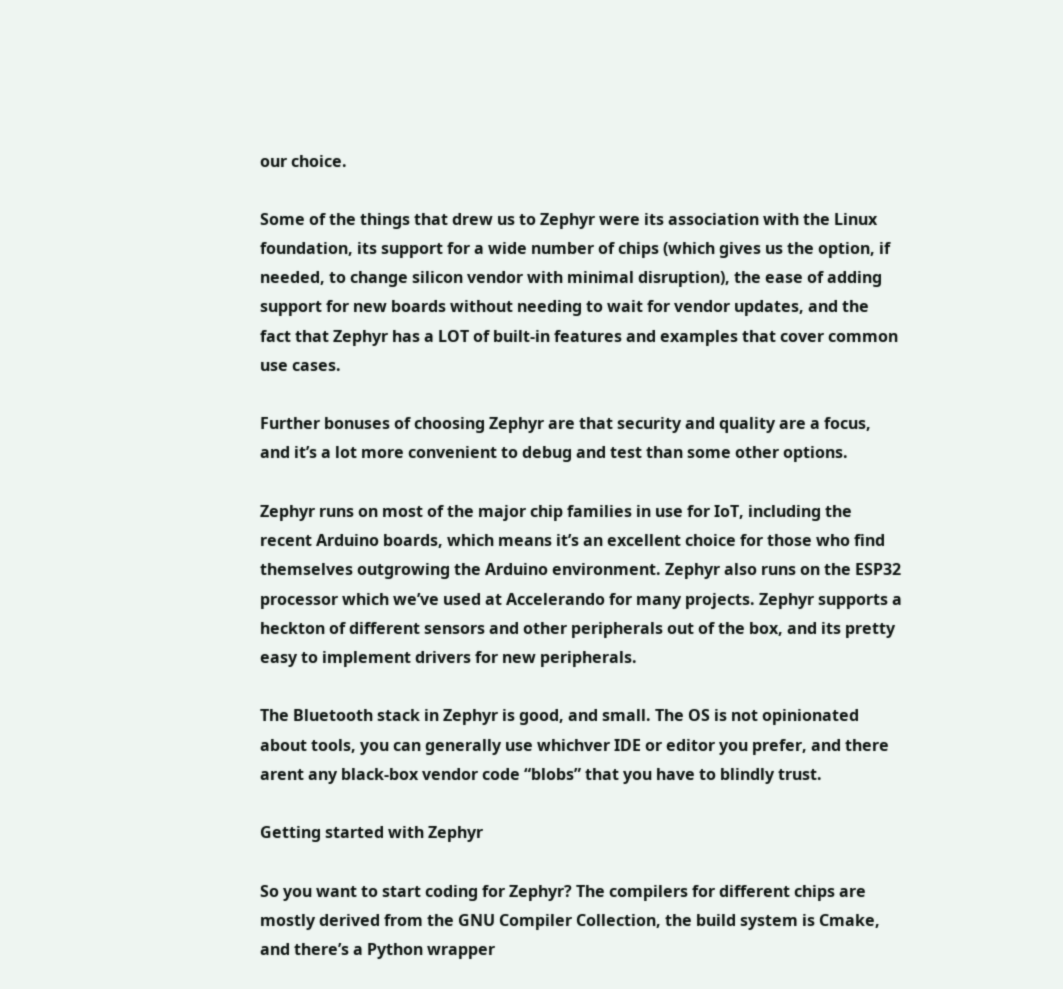our choice.

Some of the things that drew us to Zephyr were its association with the Linux foundation, its support for a wide number of chips (which gives us the option, if needed, to change silicon vendor with minimal disruption), the ease of adding support for new boards without needing to wait for vendor updates, and the fact that Zephyr has a LOT of built-in features and examples that cover common use cases.

Further bonuses of choosing Zephyr are that security and quality are a focus, and it’s a lot more convenient to debug and test than some other options.

Zephyr runs on most of the major chip families in use for IoT, including the recent Arduino boards, which means it’s an excellent choice for those who find themselves outgrowing the Arduino environment. Zephyr also runs on the ESP32 processor which we’ve used at Accelerando for many projects. Zephyr supports a heckton of different sensors and other peripherals out of the box, and its pretty easy to implement drivers for new peripherals.

The Bluetooth stack in Zephyr is good, and small. The OS is not opinionated about tools, you can generally use whichver IDE or editor you prefer, and there arent any black-box vendor code “blobs” that you have to blindly trust.

Getting started with Zephyr

So you want to start coding for Zephyr? The compilers for different chips are mostly derived from the GNU Compiler Collection, the build system is Cmake, and there’s a Python wrapper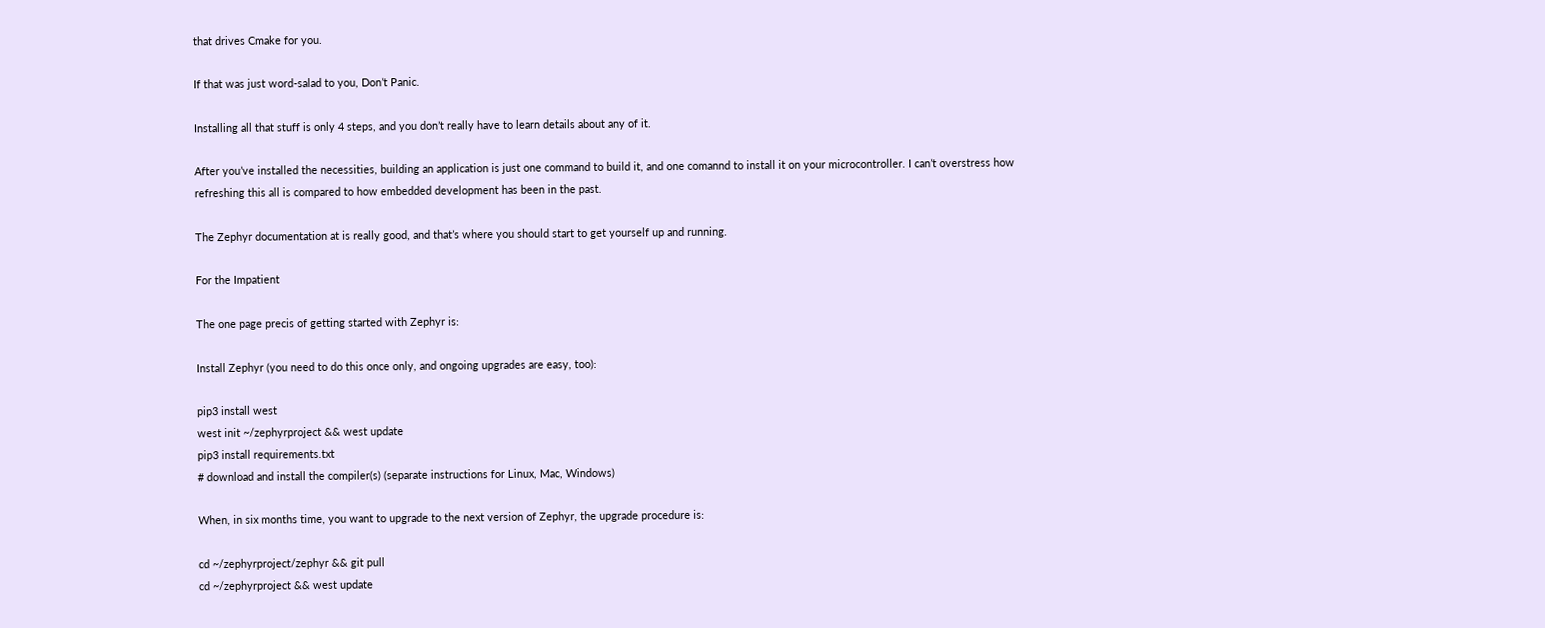that drives Cmake for you.

If that was just word-salad to you, Don’t Panic.

Installing all that stuff is only 4 steps, and you don’t really have to learn details about any of it.

After you’ve installed the necessities, building an application is just one command to build it, and one comannd to install it on your microcontroller. I can’t overstress how refreshing this all is compared to how embedded development has been in the past.

The Zephyr documentation at is really good, and that’s where you should start to get yourself up and running.

For the Impatient

The one page precis of getting started with Zephyr is:

Install Zephyr (you need to do this once only, and ongoing upgrades are easy, too):

pip3 install west
west init ~/zephyrproject && west update
pip3 install requirements.txt
# download and install the compiler(s) (separate instructions for Linux, Mac, Windows)

When, in six months time, you want to upgrade to the next version of Zephyr, the upgrade procedure is:

cd ~/zephyrproject/zephyr && git pull
cd ~/zephyrproject && west update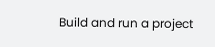Build and run a project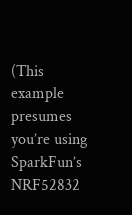(This example presumes you’re using SparkFun’s NRF52832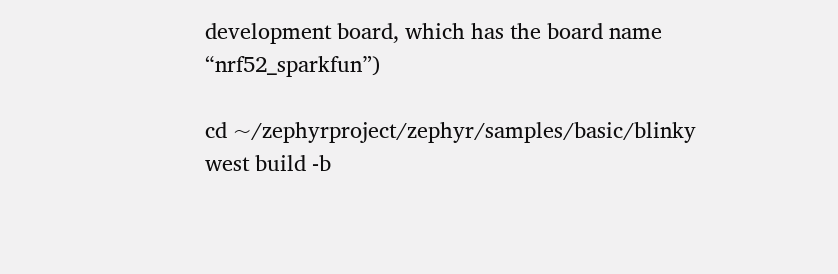development board, which has the board name “nrf52_sparkfun”)

cd ~/zephyrproject/zephyr/samples/basic/blinky
west build -b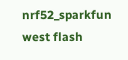nrf52_sparkfun
west flash